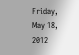Friday, May 18, 2012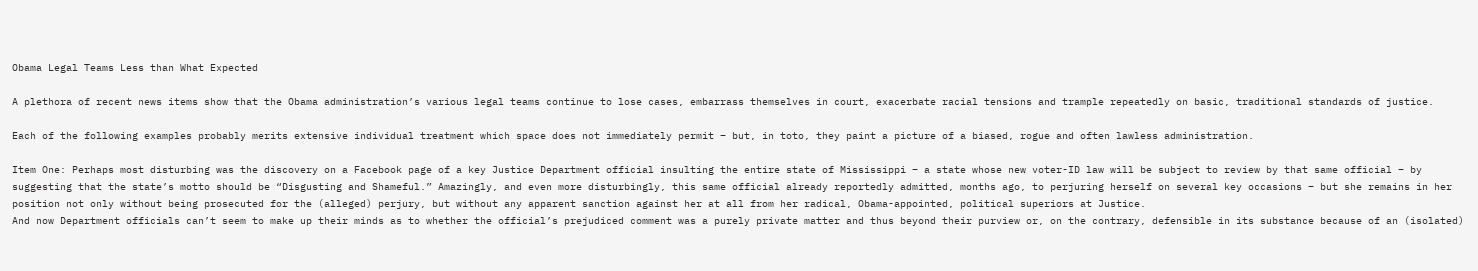Obama Legal Teams Less than What Expected

A plethora of recent news items show that the Obama administration’s various legal teams continue to lose cases, embarrass themselves in court, exacerbate racial tensions and trample repeatedly on basic, traditional standards of justice.

Each of the following examples probably merits extensive individual treatment which space does not immediately permit – but, in toto, they paint a picture of a biased, rogue and often lawless administration.

Item One: Perhaps most disturbing was the discovery on a Facebook page of a key Justice Department official insulting the entire state of Mississippi – a state whose new voter-ID law will be subject to review by that same official – by suggesting that the state’s motto should be “Disgusting and Shameful.” Amazingly, and even more disturbingly, this same official already reportedly admitted, months ago, to perjuring herself on several key occasions – but she remains in her position not only without being prosecuted for the (alleged) perjury, but without any apparent sanction against her at all from her radical, Obama-appointed, political superiors at Justice.
And now Department officials can’t seem to make up their minds as to whether the official’s prejudiced comment was a purely private matter and thus beyond their purview or, on the contrary, defensible in its substance because of an (isolated)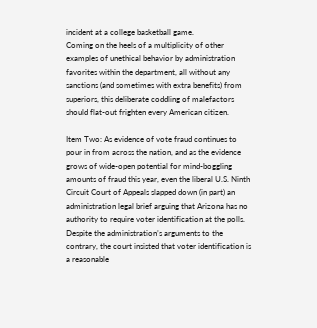incident at a college basketball game.
Coming on the heels of a multiplicity of other examples of unethical behavior by administration favorites within the department, all without any sanctions (and sometimes with extra benefits) from superiors, this deliberate coddling of malefactors should flat-out frighten every American citizen.

Item Two: As evidence of vote fraud continues to pour in from across the nation, and as the evidence grows of wide-open potential for mind-boggling amounts of fraud this year, even the liberal U.S. Ninth Circuit Court of Appeals slapped down (in part) an administration legal brief arguing that Arizona has no authority to require voter identification at the polls. Despite the administration’s arguments to the contrary, the court insisted that voter identification is a reasonable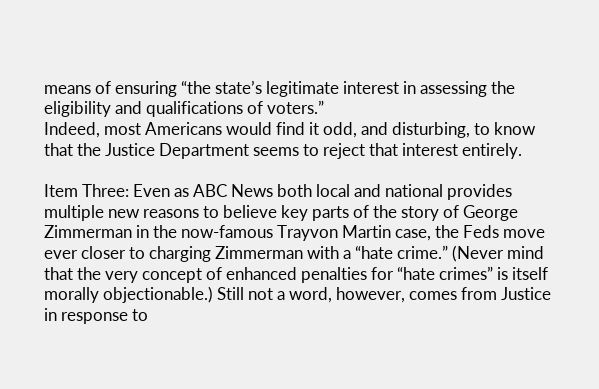means of ensuring “the state’s legitimate interest in assessing the eligibility and qualifications of voters.”
Indeed, most Americans would find it odd, and disturbing, to know that the Justice Department seems to reject that interest entirely.

Item Three: Even as ABC News both local and national provides multiple new reasons to believe key parts of the story of George Zimmerman in the now-famous Trayvon Martin case, the Feds move ever closer to charging Zimmerman with a “hate crime.” (Never mind that the very concept of enhanced penalties for “hate crimes” is itself morally objectionable.) Still not a word, however, comes from Justice in response to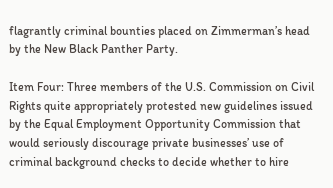flagrantly criminal bounties placed on Zimmerman’s head by the New Black Panther Party.

Item Four: Three members of the U.S. Commission on Civil Rights quite appropriately protested new guidelines issued by the Equal Employment Opportunity Commission that would seriously discourage private businesses’ use of criminal background checks to decide whether to hire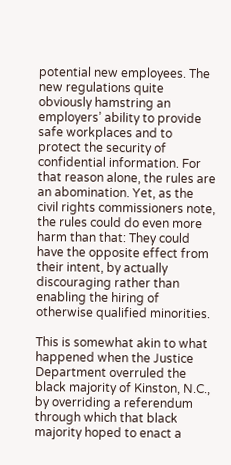potential new employees. The new regulations quite obviously hamstring an employers’ ability to provide safe workplaces and to protect the security of confidential information. For that reason alone, the rules are an abomination. Yet, as the civil rights commissioners note, the rules could do even more harm than that: They could have the opposite effect from their intent, by actually discouraging rather than enabling the hiring of otherwise qualified minorities.

This is somewhat akin to what happened when the Justice Department overruled the black majority of Kinston, N.C., by overriding a referendum through which that black majority hoped to enact a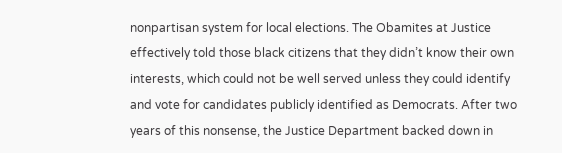nonpartisan system for local elections. The Obamites at Justice effectively told those black citizens that they didn’t know their own interests, which could not be well served unless they could identify and vote for candidates publicly identified as Democrats. After two years of this nonsense, the Justice Department backed down in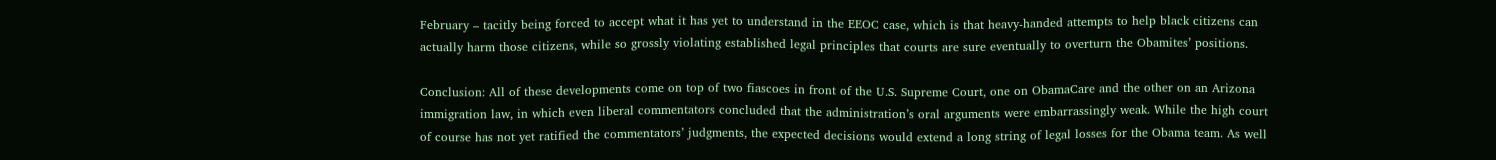February – tacitly being forced to accept what it has yet to understand in the EEOC case, which is that heavy-handed attempts to help black citizens can actually harm those citizens, while so grossly violating established legal principles that courts are sure eventually to overturn the Obamites’ positions.

Conclusion: All of these developments come on top of two fiascoes in front of the U.S. Supreme Court, one on ObamaCare and the other on an Arizona immigration law, in which even liberal commentators concluded that the administration’s oral arguments were embarrassingly weak. While the high court of course has not yet ratified the commentators’ judgments, the expected decisions would extend a long string of legal losses for the Obama team. As well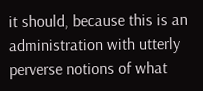it should, because this is an administration with utterly perverse notions of what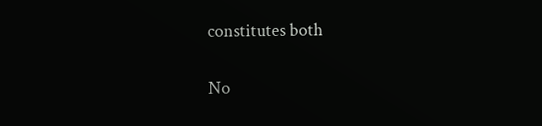constitutes both

No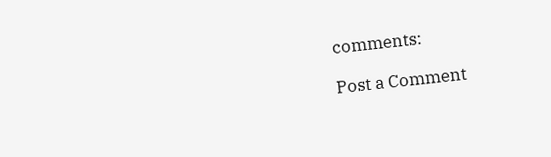comments:

Post a Comment